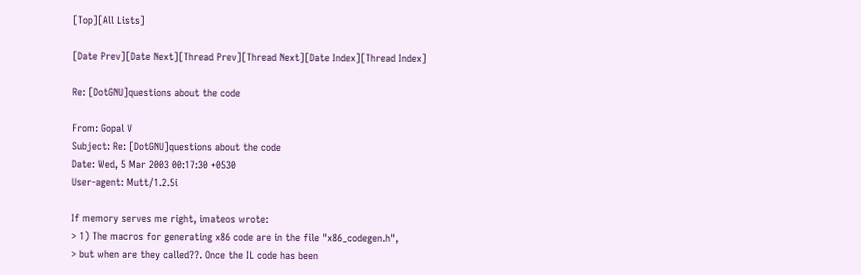[Top][All Lists]

[Date Prev][Date Next][Thread Prev][Thread Next][Date Index][Thread Index]

Re: [DotGNU]questions about the code

From: Gopal V
Subject: Re: [DotGNU]questions about the code
Date: Wed, 5 Mar 2003 00:17:30 +0530
User-agent: Mutt/1.2.5i

If memory serves me right, imateos wrote:
> 1) The macros for generating x86 code are in the file "x86_codegen.h",
> but when are they called??. Once the IL code has been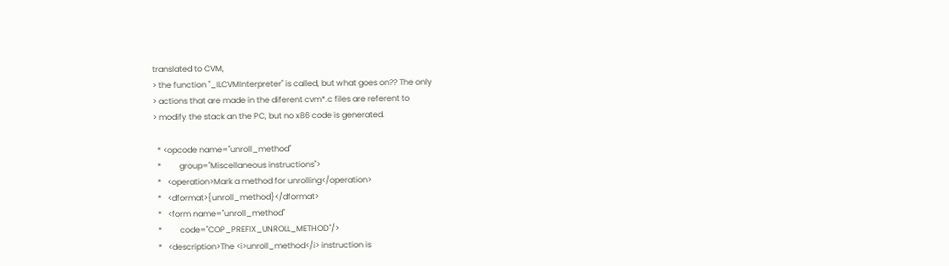translated to CVM,
> the function "_ILCVMInterpreter" is called, but what goes on?? The only
> actions that are made in the diferent cvm*.c files are referent to
> modify the stack an the PC, but no x86 code is generated.

  * <opcode name="unroll_method"
  *         group="Miscellaneous instructions">
  *   <operation>Mark a method for unrolling</operation>
  *   <dformat>{unroll_method}</dformat>
  *   <form name="unroll_method"
  *         code="COP_PREFIX_UNROLL_METHOD"/>
  *   <description>The <i>unroll_method</i> instruction is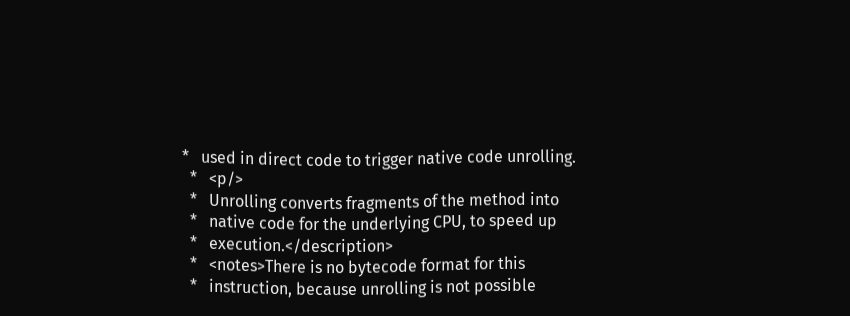*   used in direct code to trigger native code unrolling.
  *   <p/>
  *   Unrolling converts fragments of the method into
  *   native code for the underlying CPU, to speed up
  *   execution.</description>
  *   <notes>There is no bytecode format for this
  *   instruction, because unrolling is not possible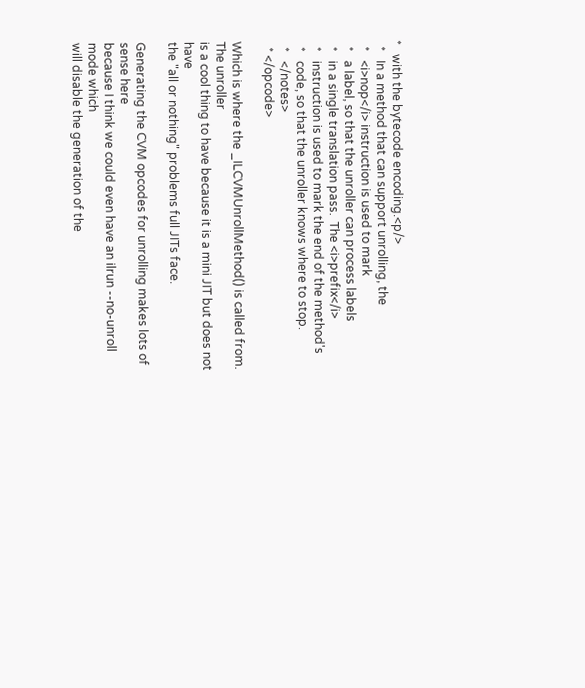*   with the bytecode encoding.<p/>
  *   In a method that can support unrolling, the
  *   <i>nop</i> instruction is used to mark
  *   a label, so that the unroller can process labels
  *   in a single translation pass.  The <i>prefix</i>
  *   instruction is used to mark the end of the method's
  *   code, so that the unroller knows where to stop.
  *   </notes>
  * </opcode>

Which is where the _ILCVMUnrollMethod() is called from. The unroller
is a cool thing to have because it is a mini JIT but does not have
the "all or nothing" problems full JITs face.

Generating the CVM opcodes for unrolling makes lots of sense here
because I think we could even have an ilrun --no-unroll mode which
will disable the generation of the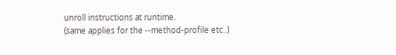unroll instructions at runtime.
(same applies for the --method-profile etc..)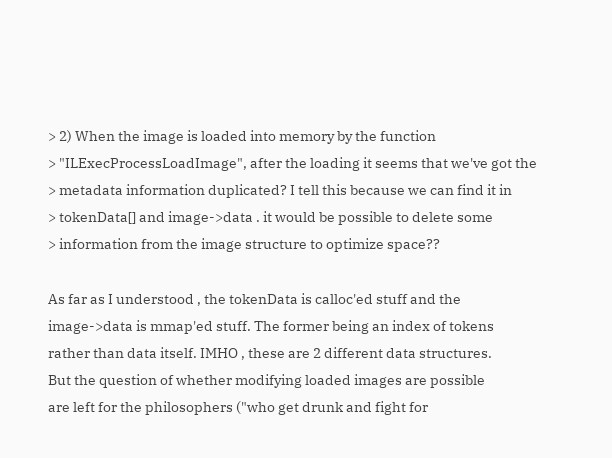> 2) When the image is loaded into memory by the function
> "ILExecProcessLoadImage", after the loading it seems that we've got the
> metadata information duplicated? I tell this because we can find it in
> tokenData[] and image->data . it would be possible to delete some
> information from the image structure to optimize space??

As far as I understood , the tokenData is calloc'ed stuff and the
image->data is mmap'ed stuff. The former being an index of tokens
rather than data itself. IMHO , these are 2 different data structures.
But the question of whether modifying loaded images are possible
are left for the philosophers ("who get drunk and fight for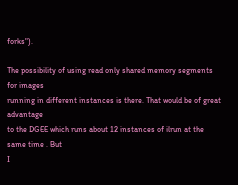forks").

The possibility of using read only shared memory segments for images
running in different instances is there. That would be of great advantage
to the DGEE which runs about 12 instances of ilrun at the same time . But
I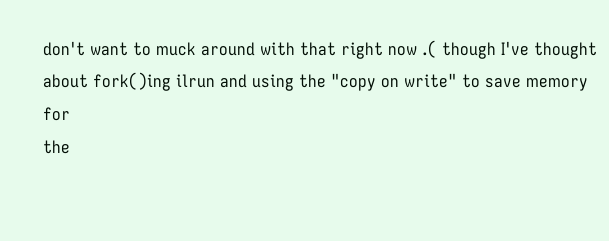don't want to muck around with that right now .( though I've thought
about fork()ing ilrun and using the "copy on write" to save memory for
the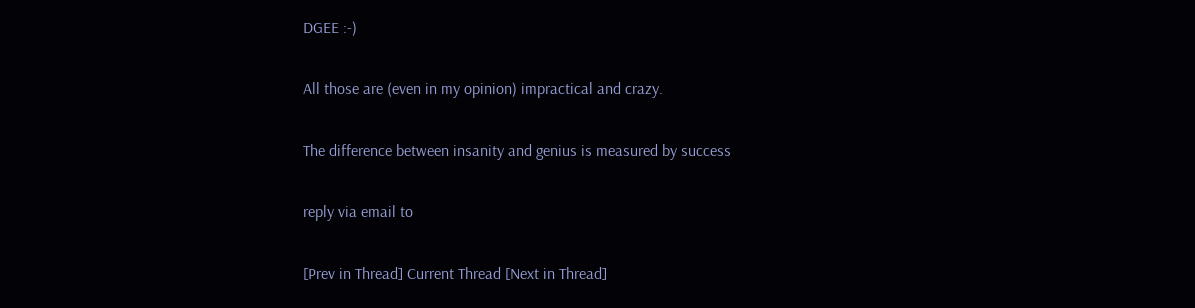DGEE :-)

All those are (even in my opinion) impractical and crazy.

The difference between insanity and genius is measured by success

reply via email to

[Prev in Thread] Current Thread [Next in Thread]